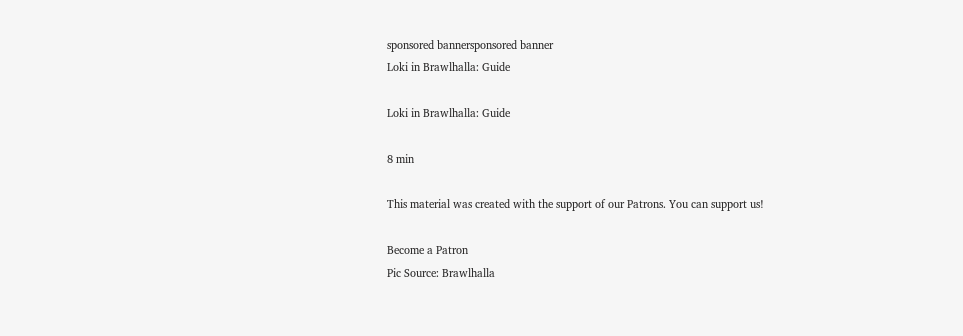sponsored bannersponsored banner
Loki in Brawlhalla: Guide

Loki in Brawlhalla: Guide

8 min

This material was created with the support of our Patrons. You can support us!

Become a Patron
Pic Source: Brawlhalla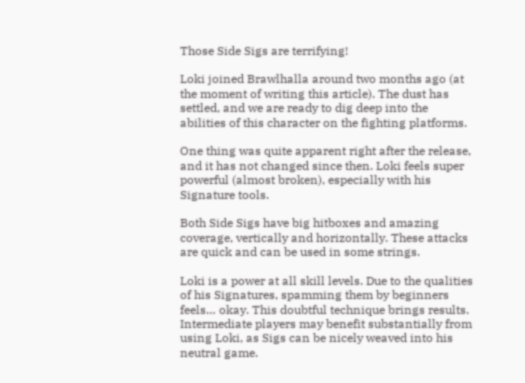Those Side Sigs are terrifying!

Loki joined Brawlhalla around two months ago (at the moment of writing this article). The dust has settled, and we are ready to dig deep into the abilities of this character on the fighting platforms.

One thing was quite apparent right after the release, and it has not changed since then. Loki feels super powerful (almost broken), especially with his Signature tools.

Both Side Sigs have big hitboxes and amazing coverage, vertically and horizontally. These attacks are quick and can be used in some strings.

Loki is a power at all skill levels. Due to the qualities of his Signatures, spamming them by beginners feels… okay. This doubtful technique brings results. Intermediate players may benefit substantially from using Loki, as Sigs can be nicely weaved into his neutral game.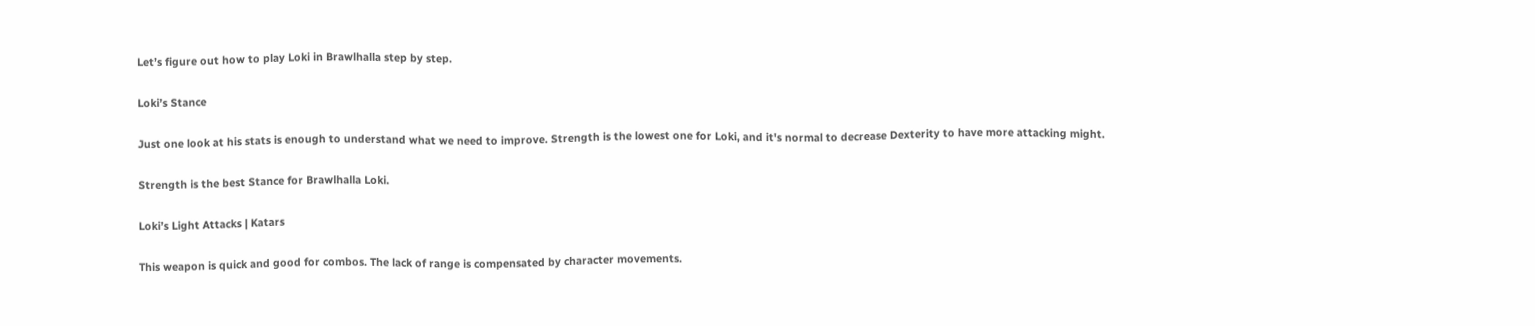Let’s figure out how to play Loki in Brawlhalla step by step.

Loki’s Stance

Just one look at his stats is enough to understand what we need to improve. Strength is the lowest one for Loki, and it's normal to decrease Dexterity to have more attacking might.

Strength is the best Stance for Brawlhalla Loki.

Loki’s Light Attacks | Katars

This weapon is quick and good for combos. The lack of range is compensated by character movements.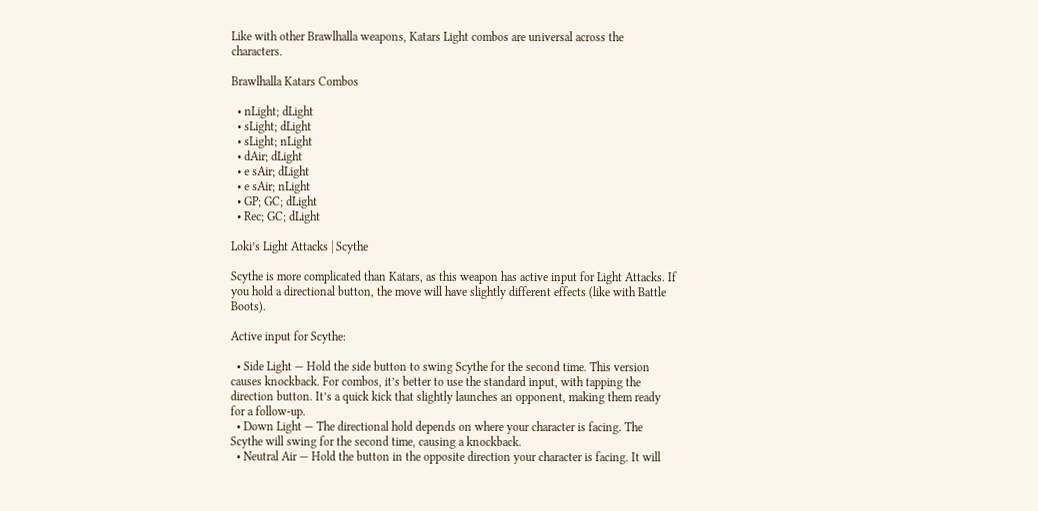Like with other Brawlhalla weapons, Katars Light combos are universal across the characters.

Brawlhalla Katars Combos

  • nLight; dLight
  • sLight; dLight
  • sLight; nLight
  • dAir; dLight
  • e sAir; dLight
  • e sAir; nLight
  • GP; GC; dLight
  • Rec; GC; dLight

Loki’s Light Attacks | Scythe

Scythe is more complicated than Katars, as this weapon has active input for Light Attacks. If you hold a directional button, the move will have slightly different effects (like with Battle Boots).

Active input for Scythe:

  • Side Light — Hold the side button to swing Scythe for the second time. This version causes knockback. For combos, it’s better to use the standard input, with tapping the direction button. It’s a quick kick that slightly launches an opponent, making them ready for a follow-up.
  • Down Light — The directional hold depends on where your character is facing. The Scythe will swing for the second time, causing a knockback.
  • Neutral Air — Hold the button in the opposite direction your character is facing. It will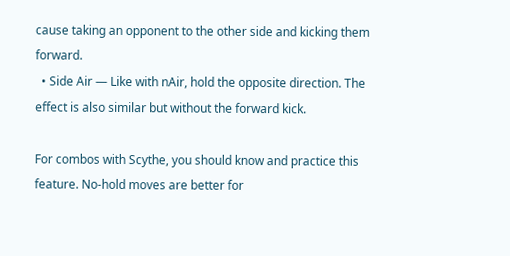cause taking an opponent to the other side and kicking them forward.
  • Side Air — Like with nAir, hold the opposite direction. The effect is also similar but without the forward kick.

For combos with Scythe, you should know and practice this feature. No-hold moves are better for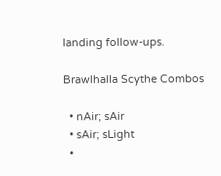landing follow-ups.

Brawlhalla Scythe Combos

  • nAir; sAir
  • sAir; sLight
  •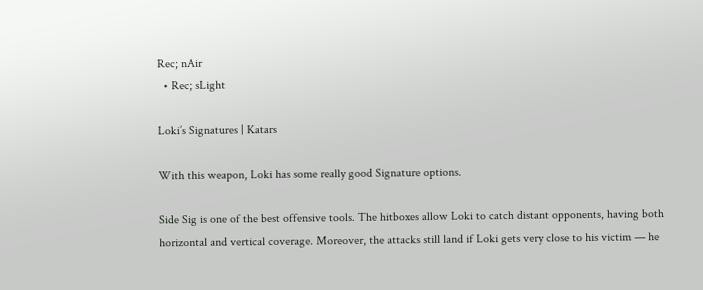Rec; nAir
  • Rec; sLight

Loki’s Signatures | Katars

With this weapon, Loki has some really good Signature options.

Side Sig is one of the best offensive tools. The hitboxes allow Loki to catch distant opponents, having both horizontal and vertical coverage. Moreover, the attacks still land if Loki gets very close to his victim — he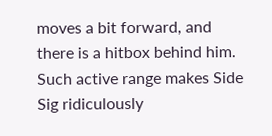moves a bit forward, and there is a hitbox behind him. Such active range makes Side Sig ridiculously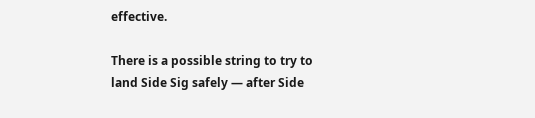effective.

There is a possible string to try to land Side Sig safely — after Side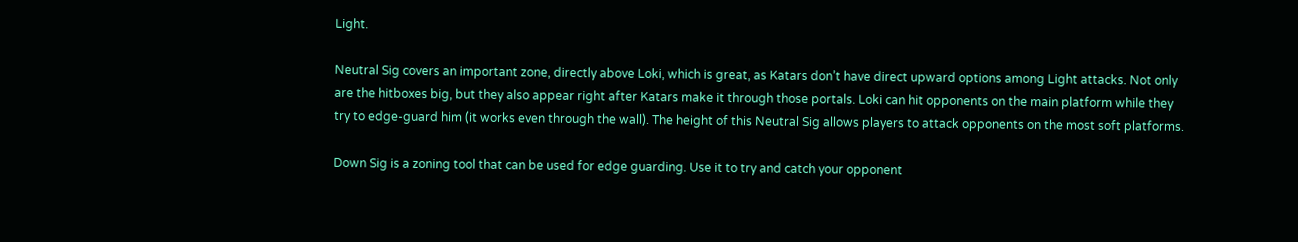Light.

Neutral Sig covers an important zone, directly above Loki, which is great, as Katars don’t have direct upward options among Light attacks. Not only are the hitboxes big, but they also appear right after Katars make it through those portals. Loki can hit opponents on the main platform while they try to edge-guard him (it works even through the wall). The height of this Neutral Sig allows players to attack opponents on the most soft platforms.

Down Sig is a zoning tool that can be used for edge guarding. Use it to try and catch your opponent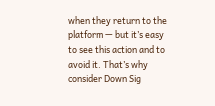when they return to the platform — but it’s easy to see this action and to avoid it. That’s why consider Down Sig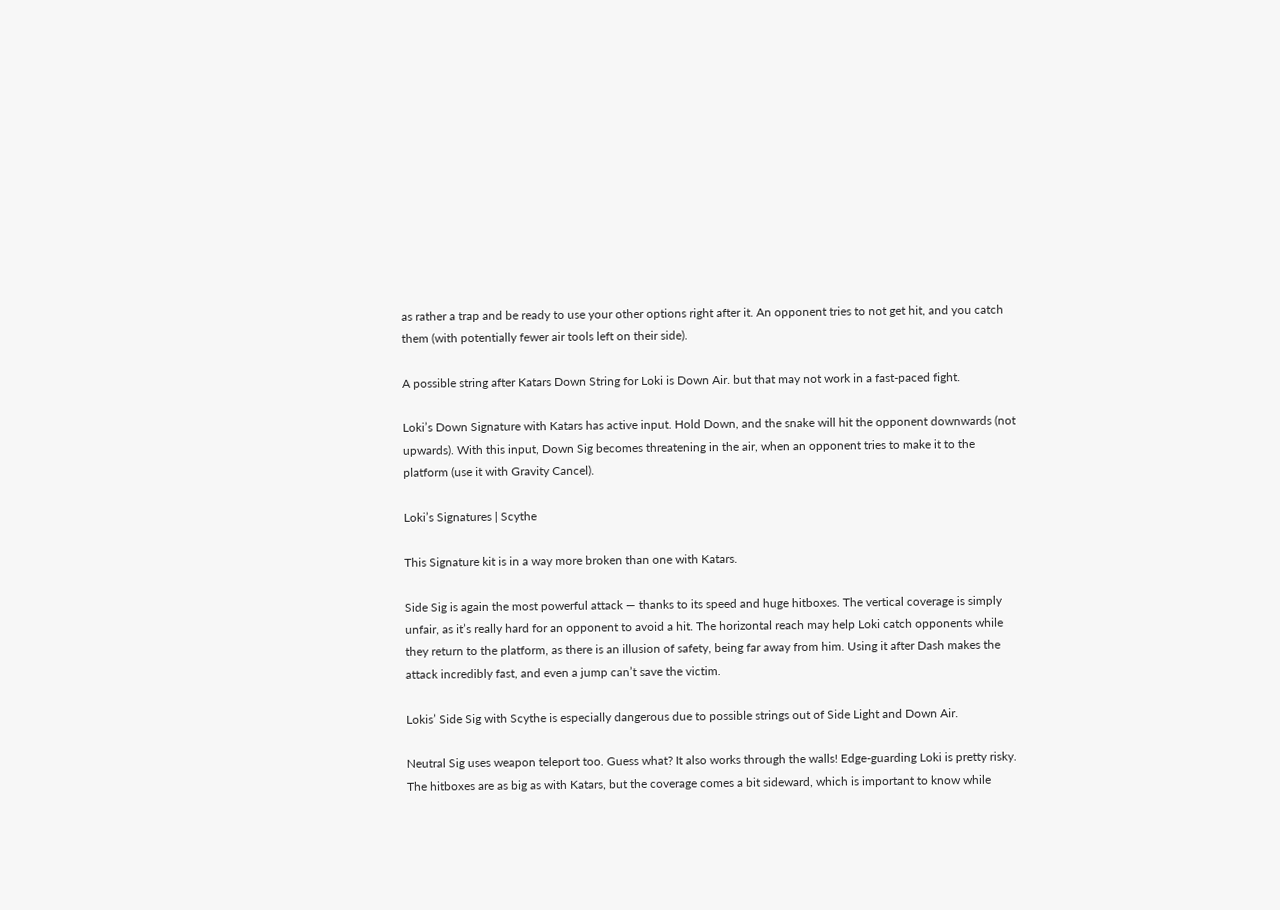as rather a trap and be ready to use your other options right after it. An opponent tries to not get hit, and you catch them (with potentially fewer air tools left on their side).

A possible string after Katars Down String for Loki is Down Air. but that may not work in a fast-paced fight.

Loki’s Down Signature with Katars has active input. Hold Down, and the snake will hit the opponent downwards (not upwards). With this input, Down Sig becomes threatening in the air, when an opponent tries to make it to the platform (use it with Gravity Cancel).

Loki’s Signatures | Scythe

This Signature kit is in a way more broken than one with Katars.

Side Sig is again the most powerful attack — thanks to its speed and huge hitboxes. The vertical coverage is simply unfair, as it’s really hard for an opponent to avoid a hit. The horizontal reach may help Loki catch opponents while they return to the platform, as there is an illusion of safety, being far away from him. Using it after Dash makes the attack incredibly fast, and even a jump can’t save the victim.

Lokis’ Side Sig with Scythe is especially dangerous due to possible strings out of Side Light and Down Air.

Neutral Sig uses weapon teleport too. Guess what? It also works through the walls! Edge-guarding Loki is pretty risky. The hitboxes are as big as with Katars, but the coverage comes a bit sideward, which is important to know while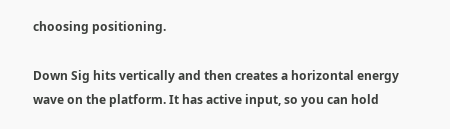choosing positioning.

Down Sig hits vertically and then creates a horizontal energy wave on the platform. It has active input, so you can hold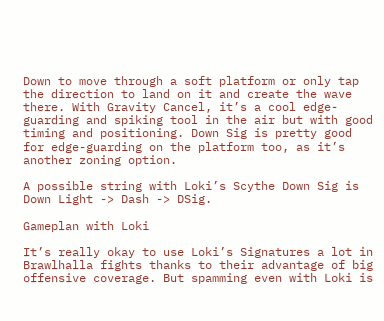Down to move through a soft platform or only tap the direction to land on it and create the wave there. With Gravity Cancel, it’s a cool edge-guarding and spiking tool in the air but with good timing and positioning. Down Sig is pretty good for edge-guarding on the platform too, as it’s another zoning option.

A possible string with Loki’s Scythe Down Sig is Down Light -> Dash -> DSig.

Gameplan with Loki

It’s really okay to use Loki’s Signatures a lot in Brawlhalla fights thanks to their advantage of big offensive coverage. But spamming even with Loki is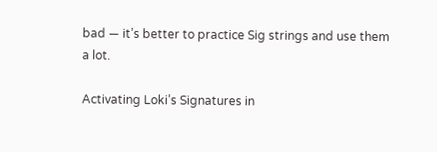bad — it’s better to practice Sig strings and use them a lot.

Activating Loki’s Signatures in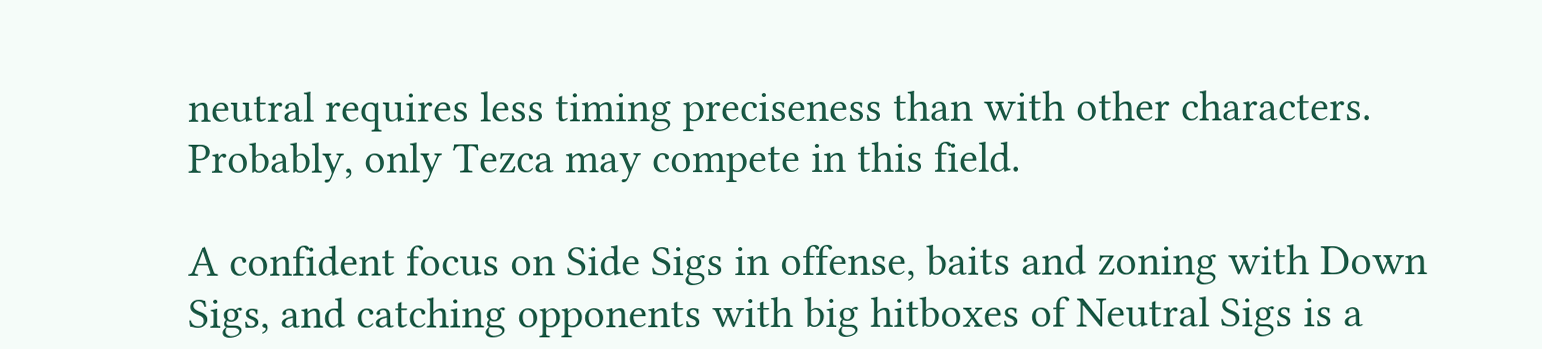neutral requires less timing preciseness than with other characters. Probably, only Tezca may compete in this field.

A confident focus on Side Sigs in offense, baits and zoning with Down Sigs, and catching opponents with big hitboxes of Neutral Sigs is a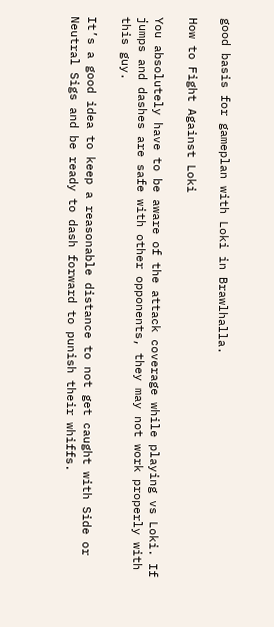good basis for gameplan with Loki in Brawlhalla.

How to Fight Against Loki

You absolutely have to be aware of the attack coverage while playing vs Loki. If jumps and dashes are safe with other opponents, they may not work properly with this guy.

It’s a good idea to keep a reasonable distance to not get caught with Side or Neutral Sigs and be ready to dash forward to punish their whiffs.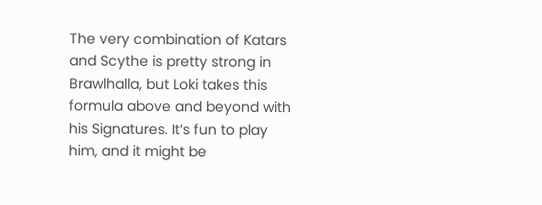The very combination of Katars and Scythe is pretty strong in Brawlhalla, but Loki takes this formula above and beyond with his Signatures. It’s fun to play him, and it might be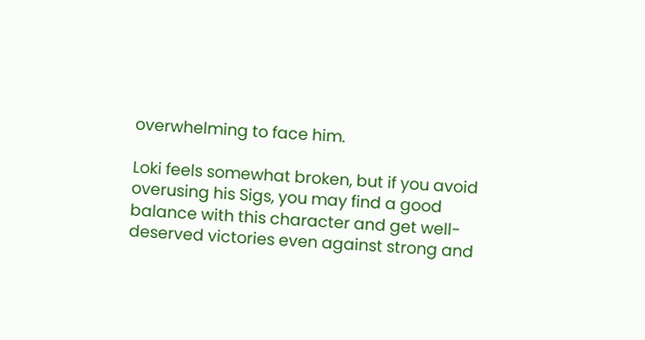overwhelming to face him.

Loki feels somewhat broken, but if you avoid overusing his Sigs, you may find a good balance with this character and get well-deserved victories even against strong and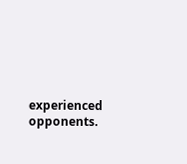experienced opponents.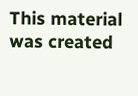This material was created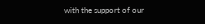with the support of our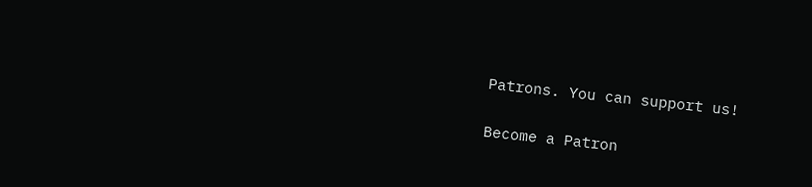Patrons. You can support us!

Become a Patron